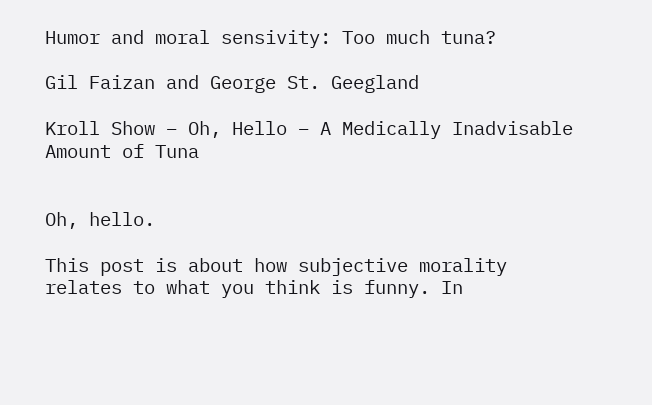Humor and moral sensivity: Too much tuna?

Gil Faizan and George St. Geegland

Kroll Show – Oh, Hello – A Medically Inadvisable Amount of Tuna


Oh, hello.

This post is about how subjective morality relates to what you think is funny. In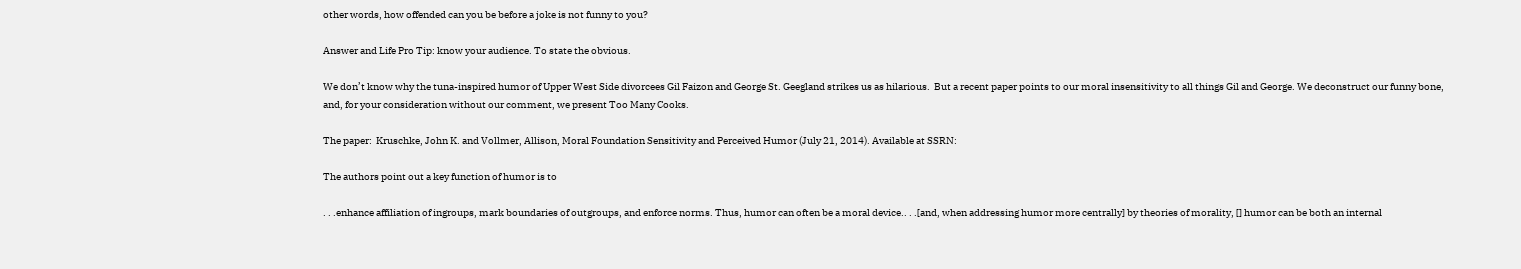other words, how offended can you be before a joke is not funny to you?

Answer and Life Pro Tip: know your audience. To state the obvious.

We don’t know why the tuna-inspired humor of Upper West Side divorcees Gil Faizon and George St. Geegland strikes us as hilarious.  But a recent paper points to our moral insensitivity to all things Gil and George. We deconstruct our funny bone, and, for your consideration without our comment, we present Too Many Cooks.

The paper:  Kruschke, John K. and Vollmer, Allison, Moral Foundation Sensitivity and Perceived Humor (July 21, 2014). Available at SSRN:

The authors point out a key function of humor is to

. . .enhance affiliation of ingroups, mark boundaries of outgroups, and enforce norms. Thus, humor can often be a moral device.. . .[and, when addressing humor more centrally] by theories of morality, [] humor can be both an internal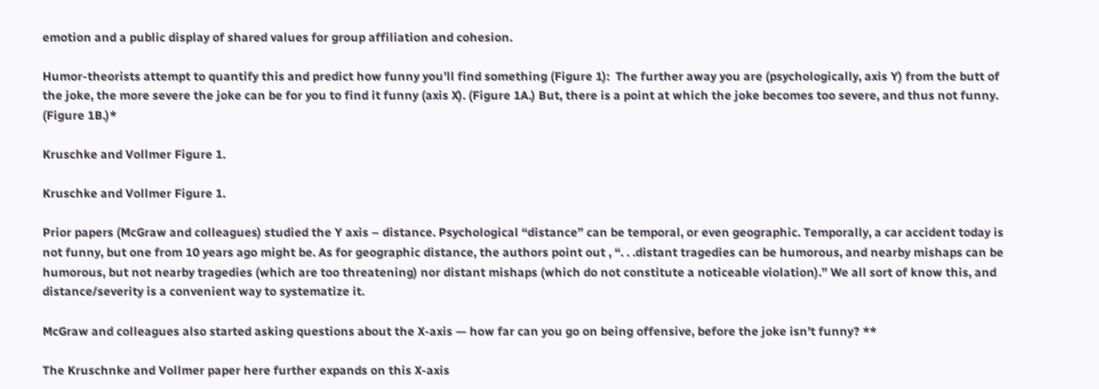emotion and a public display of shared values for group affiliation and cohesion.

Humor-theorists attempt to quantify this and predict how funny you’ll find something (Figure 1):  The further away you are (psychologically, axis Y) from the butt of the joke, the more severe the joke can be for you to find it funny (axis X). (Figure 1A.) But, there is a point at which the joke becomes too severe, and thus not funny. (Figure 1B.)*

Kruschke and Vollmer Figure 1.

Kruschke and Vollmer Figure 1.

Prior papers (McGraw and colleagues) studied the Y axis – distance. Psychological “distance” can be temporal, or even geographic. Temporally, a car accident today is not funny, but one from 10 years ago might be. As for geographic distance, the authors point out , “. . .distant tragedies can be humorous, and nearby mishaps can be humorous, but not nearby tragedies (which are too threatening) nor distant mishaps (which do not constitute a noticeable violation).” We all sort of know this, and distance/severity is a convenient way to systematize it.

McGraw and colleagues also started asking questions about the X-axis — how far can you go on being offensive, before the joke isn’t funny? **

The Kruschnke and Vollmer paper here further expands on this X-axis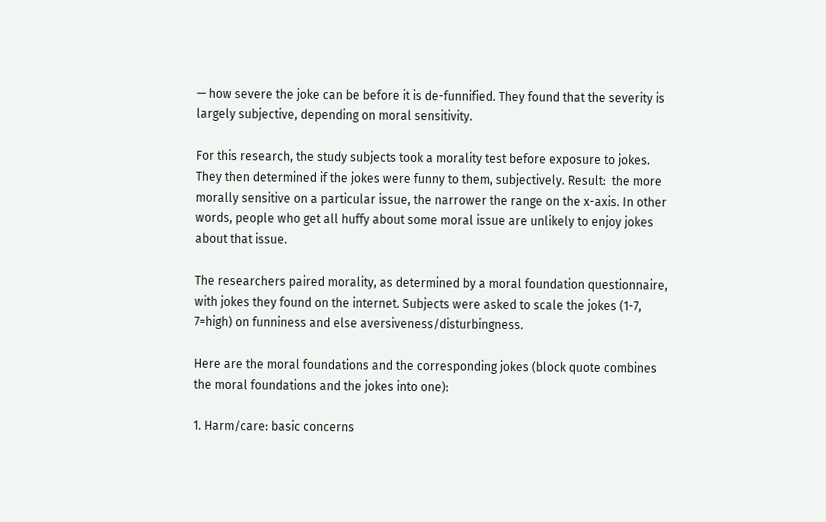— how severe the joke can be before it is de-funnified. They found that the severity is largely subjective, depending on moral sensitivity.

For this research, the study subjects took a morality test before exposure to jokes. They then determined if the jokes were funny to them, subjectively. Result:  the more morally sensitive on a particular issue, the narrower the range on the x-axis. In other words, people who get all huffy about some moral issue are unlikely to enjoy jokes about that issue.

The researchers paired morality, as determined by a moral foundation questionnaire, with jokes they found on the internet. Subjects were asked to scale the jokes (1-7, 7=high) on funniness and else aversiveness/disturbingness.

Here are the moral foundations and the corresponding jokes (block quote combines the moral foundations and the jokes into one):

1. Harm/care: basic concerns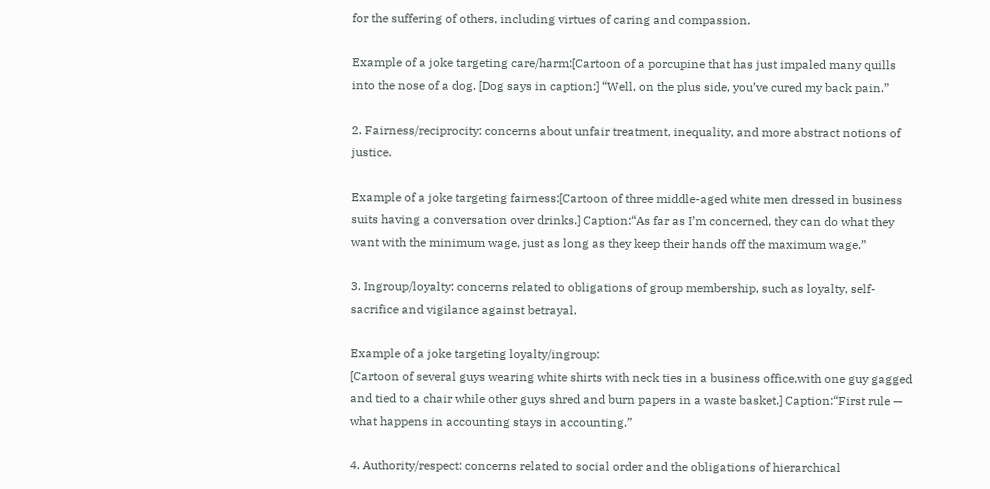for the suffering of others, including virtues of caring and compassion.

Example of a joke targeting care/harm:[Cartoon of a porcupine that has just impaled many quills into the nose of a dog. [Dog says in caption:] “Well, on the plus side, you’ve cured my back pain.”

2. Fairness/reciprocity: concerns about unfair treatment, inequality, and more abstract notions of justice.

Example of a joke targeting fairness:[Cartoon of three middle-aged white men dressed in business suits having a conversation over drinks.] Caption:“As far as I’m concerned, they can do what they want with the minimum wage, just as long as they keep their hands off the maximum wage.”

3. Ingroup/loyalty: concerns related to obligations of group membership, such as loyalty, self-sacrifice and vigilance against betrayal.

Example of a joke targeting loyalty/ingroup:
[Cartoon of several guys wearing white shirts with neck ties in a business office,with one guy gagged and tied to a chair while other guys shred and burn papers in a waste basket.] Caption:“First rule — what happens in accounting stays in accounting.”

4. Authority/respect: concerns related to social order and the obligations of hierarchical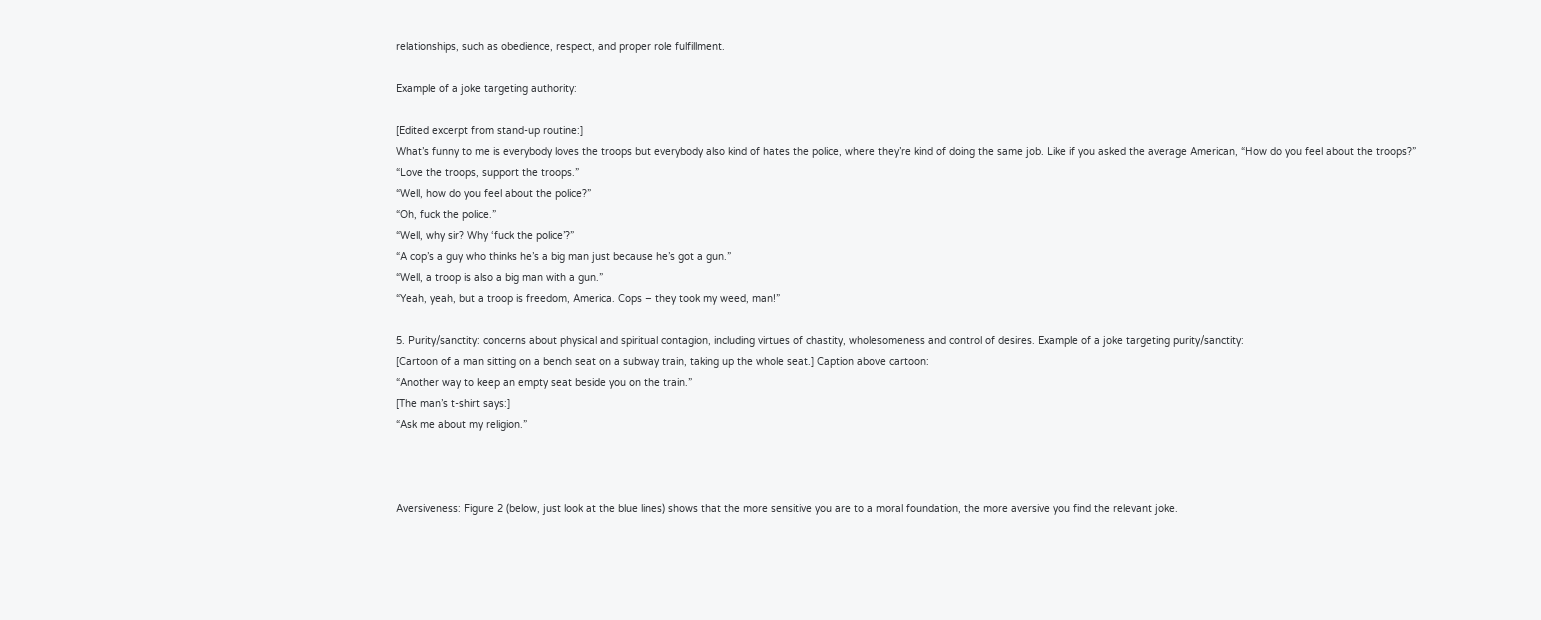relationships, such as obedience, respect, and proper role fulfillment.

Example of a joke targeting authority:

[Edited excerpt from stand-up routine:]
What’s funny to me is everybody loves the troops but everybody also kind of hates the police, where they’re kind of doing the same job. Like if you asked the average American, “How do you feel about the troops?”
“Love the troops, support the troops.”
“Well, how do you feel about the police?”
“Oh, fuck the police.”
“Well, why sir? Why ‘fuck the police’?”
“A cop’s a guy who thinks he’s a big man just because he’s got a gun.”
“Well, a troop is also a big man with a gun.”
“Yeah, yeah, but a troop is freedom, America. Cops – they took my weed, man!”

5. Purity/sanctity: concerns about physical and spiritual contagion, including virtues of chastity, wholesomeness and control of desires. Example of a joke targeting purity/sanctity:
[Cartoon of a man sitting on a bench seat on a subway train, taking up the whole seat.] Caption above cartoon:
“Another way to keep an empty seat beside you on the train.”
[The man’s t-shirt says:]
“Ask me about my religion.”



Aversiveness: Figure 2 (below, just look at the blue lines) shows that the more sensitive you are to a moral foundation, the more aversive you find the relevant joke.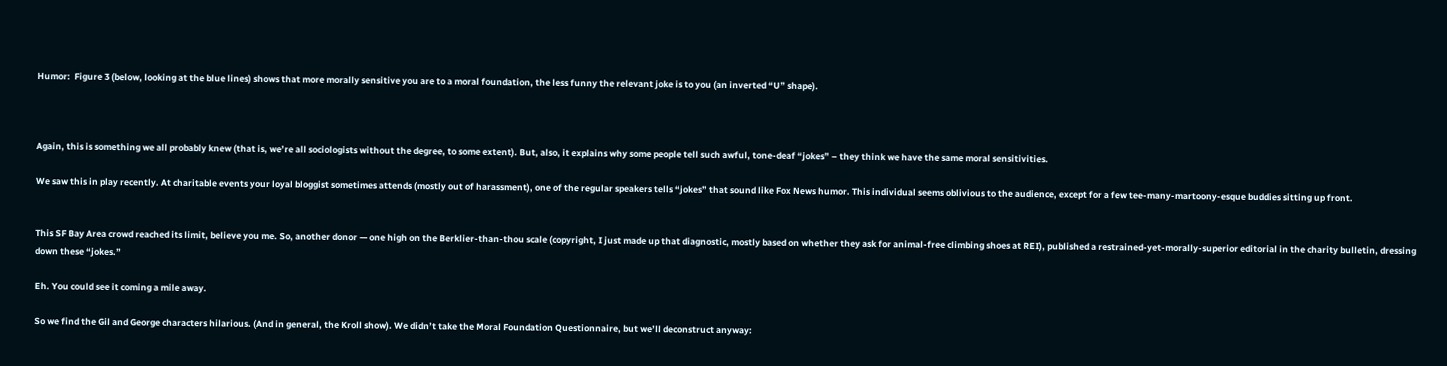Humor:  Figure 3 (below, looking at the blue lines) shows that more morally sensitive you are to a moral foundation, the less funny the relevant joke is to you (an inverted “U” shape).



Again, this is something we all probably knew (that is, we’re all sociologists without the degree, to some extent). But, also, it explains why some people tell such awful, tone-deaf “jokes” – they think we have the same moral sensitivities.

We saw this in play recently. At charitable events your loyal bloggist sometimes attends (mostly out of harassment), one of the regular speakers tells “jokes” that sound like Fox News humor. This individual seems oblivious to the audience, except for a few tee-many-martoony-esque buddies sitting up front.


This SF Bay Area crowd reached its limit, believe you me. So, another donor — one high on the Berklier-than-thou scale (copyright, I just made up that diagnostic, mostly based on whether they ask for animal-free climbing shoes at REI), published a restrained-yet-morally-superior editorial in the charity bulletin, dressing down these “jokes.”

Eh. You could see it coming a mile away.

So we find the Gil and George characters hilarious. (And in general, the Kroll show). We didn’t take the Moral Foundation Questionnaire, but we’ll deconstruct anyway: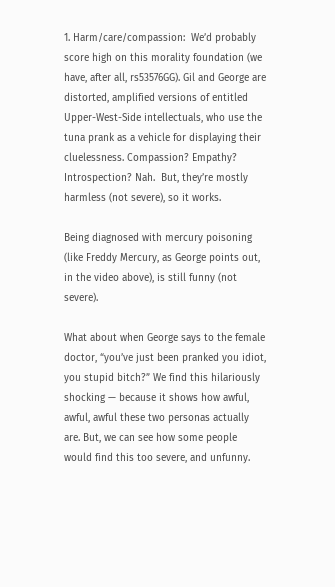1. Harm/care/compassion:  We’d probably score high on this morality foundation (we have, after all, rs53576GG). Gil and George are distorted, amplified versions of entitled Upper-West-Side intellectuals, who use the tuna prank as a vehicle for displaying their cluelessness. Compassion? Empathy? Introspection? Nah.  But, they’re mostly harmless (not severe), so it works.

Being diagnosed with mercury poisoning (like Freddy Mercury, as George points out, in the video above), is still funny (not severe).

What about when George says to the female doctor, “you’ve just been pranked you idiot, you stupid bitch?” We find this hilariously shocking — because it shows how awful, awful, awful these two personas actually are. But, we can see how some people would find this too severe, and unfunny.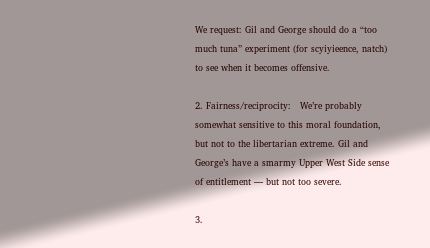We request: Gil and George should do a “too much tuna” experiment (for scyiyieence, natch) to see when it becomes offensive.

2. Fairness/reciprocity:   We’re probably somewhat sensitive to this moral foundation, but not to the libertarian extreme. Gil and George’s have a smarmy Upper West Side sense of entitlement — but not too severe.

3.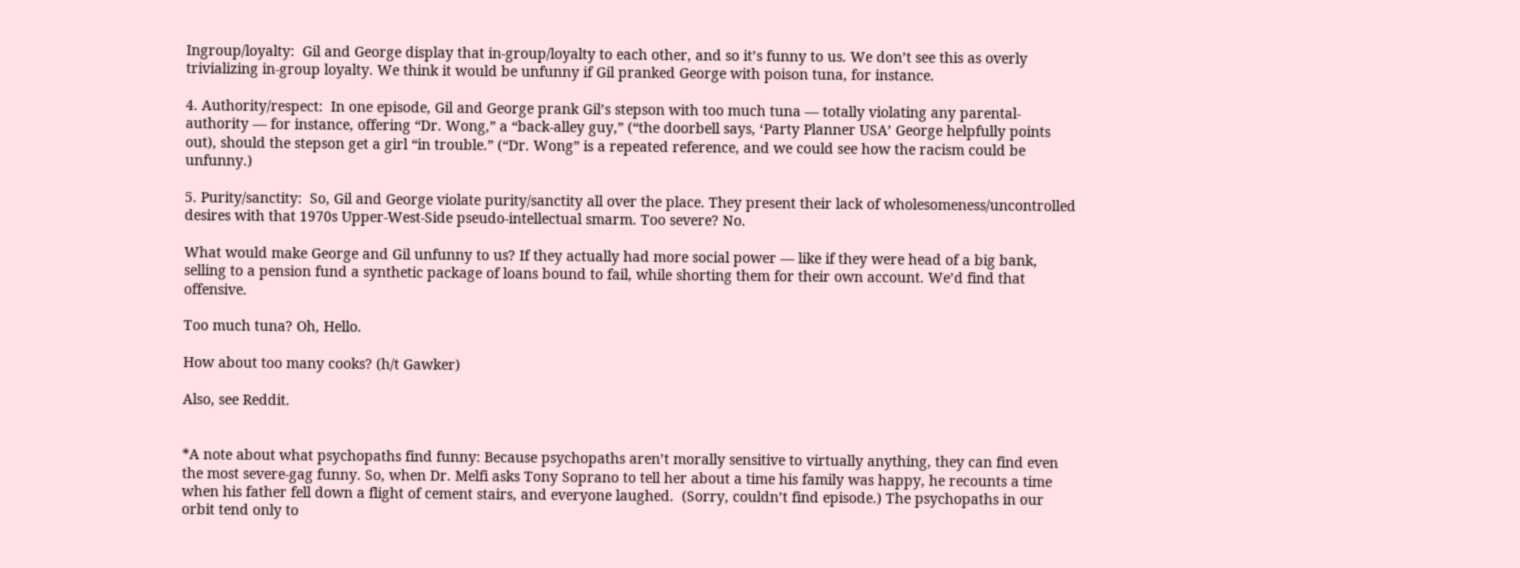Ingroup/loyalty:  Gil and George display that in-group/loyalty to each other, and so it’s funny to us. We don’t see this as overly trivializing in-group loyalty. We think it would be unfunny if Gil pranked George with poison tuna, for instance.

4. Authority/respect:  In one episode, Gil and George prank Gil’s stepson with too much tuna — totally violating any parental-authority — for instance, offering “Dr. Wong,” a “back-alley guy,” (“the doorbell says, ‘Party Planner USA’ George helpfully points out), should the stepson get a girl “in trouble.” (“Dr. Wong” is a repeated reference, and we could see how the racism could be unfunny.)

5. Purity/sanctity:  So, Gil and George violate purity/sanctity all over the place. They present their lack of wholesomeness/uncontrolled desires with that 1970s Upper-West-Side pseudo-intellectual smarm. Too severe? No.

What would make George and Gil unfunny to us? If they actually had more social power — like if they were head of a big bank, selling to a pension fund a synthetic package of loans bound to fail, while shorting them for their own account. We’d find that offensive.

Too much tuna? Oh, Hello.

How about too many cooks? (h/t Gawker)

Also, see Reddit.


*A note about what psychopaths find funny: Because psychopaths aren’t morally sensitive to virtually anything, they can find even the most severe-gag funny. So, when Dr. Melfi asks Tony Soprano to tell her about a time his family was happy, he recounts a time when his father fell down a flight of cement stairs, and everyone laughed.  (Sorry, couldn’t find episode.) The psychopaths in our orbit tend only to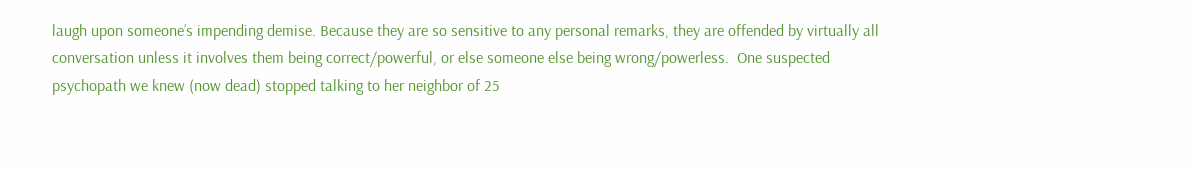laugh upon someone’s impending demise. Because they are so sensitive to any personal remarks, they are offended by virtually all conversation unless it involves them being correct/powerful, or else someone else being wrong/powerless.  One suspected psychopath we knew (now dead) stopped talking to her neighbor of 25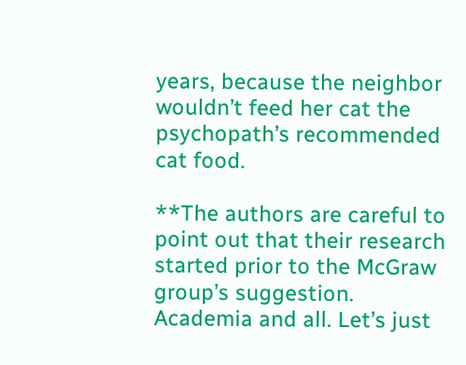years, because the neighbor wouldn’t feed her cat the psychopath’s recommended cat food.

**The authors are careful to point out that their research started prior to the McGraw group’s suggestion. Academia and all. Let’s just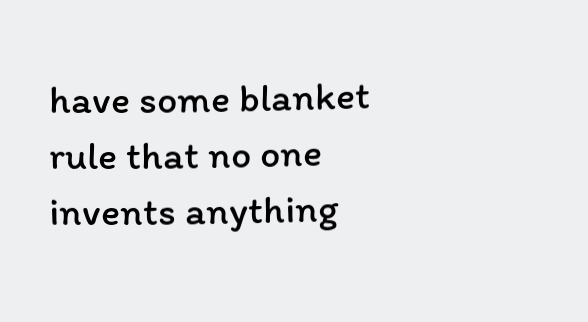have some blanket rule that no one invents anything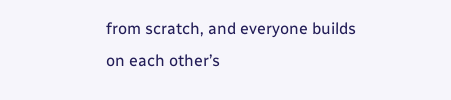from scratch, and everyone builds on each other’s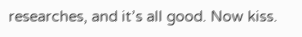researches, and it’s all good. Now kiss.